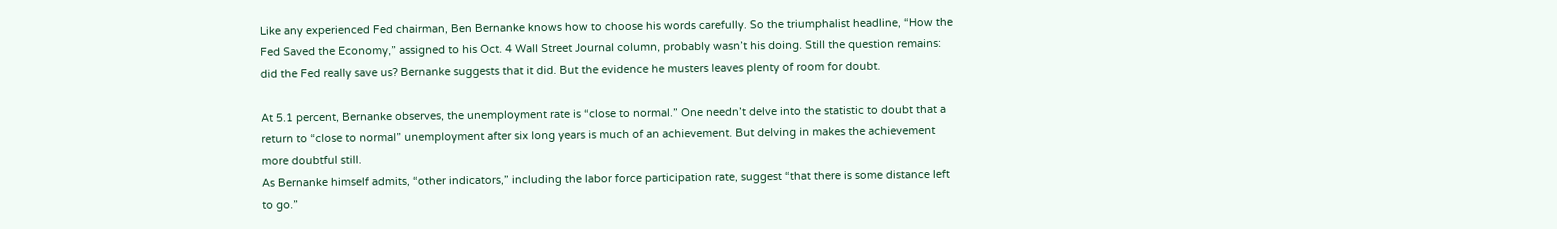Like any experienced Fed chairman, Ben Bernanke knows how to choose his words carefully. So the triumphalist headline, “How the Fed Saved the Economy,” assigned to his Oct. 4 Wall Street Journal column, probably wasn’t his doing. Still the question remains: did the Fed really save us? Bernanke suggests that it did. But the evidence he musters leaves plenty of room for doubt.

At 5.1 percent, Bernanke observes, the unemployment rate is “close to normal.” One needn’t delve into the statistic to doubt that a return to “close to normal” unemployment after six long years is much of an achievement. But delving in makes the achievement more doubtful still.
As Bernanke himself admits, “other indicators,” including the labor force participation rate, suggest “that there is some distance left to go.”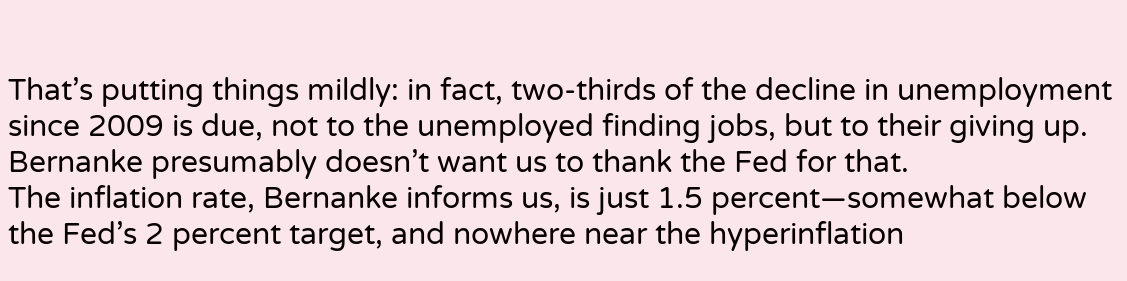That’s putting things mildly: in fact, two-thirds of the decline in unemployment since 2009 is due, not to the unemployed finding jobs, but to their giving up. Bernanke presumably doesn’t want us to thank the Fed for that.
The inflation rate, Bernanke informs us, is just 1.5 percent—somewhat below the Fed’s 2 percent target, and nowhere near the hyperinflation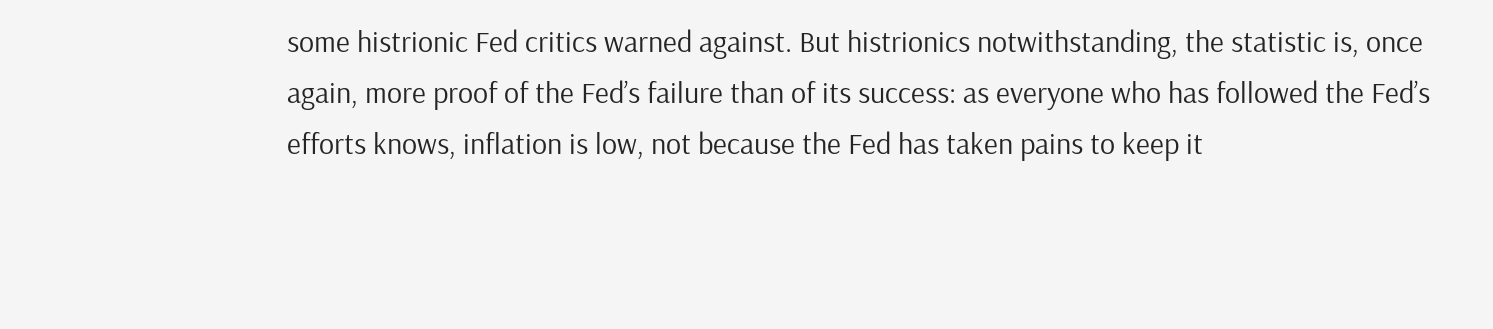some histrionic Fed critics warned against. But histrionics notwithstanding, the statistic is, once again, more proof of the Fed’s failure than of its success: as everyone who has followed the Fed’s efforts knows, inflation is low, not because the Fed has taken pains to keep it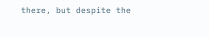there, but despite the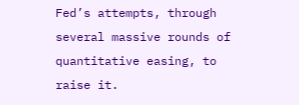Fed’s attempts, through several massive rounds of quantitative easing, to raise it.